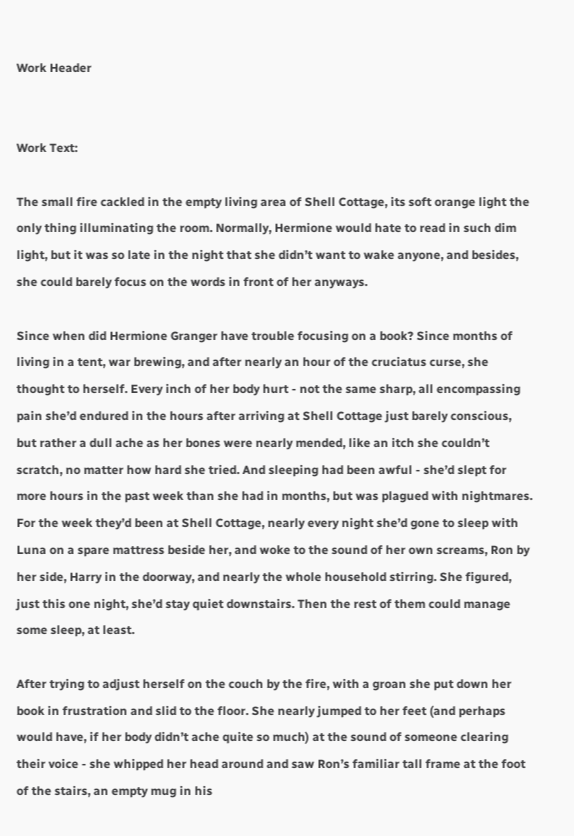Work Header


Work Text:

The small fire cackled in the empty living area of Shell Cottage, its soft orange light the only thing illuminating the room. Normally, Hermione would hate to read in such dim light, but it was so late in the night that she didn’t want to wake anyone, and besides, she could barely focus on the words in front of her anyways.

Since when did Hermione Granger have trouble focusing on a book? Since months of living in a tent, war brewing, and after nearly an hour of the cruciatus curse, she thought to herself. Every inch of her body hurt - not the same sharp, all encompassing pain she’d endured in the hours after arriving at Shell Cottage just barely conscious, but rather a dull ache as her bones were nearly mended, like an itch she couldn’t scratch, no matter how hard she tried. And sleeping had been awful - she’d slept for more hours in the past week than she had in months, but was plagued with nightmares. For the week they’d been at Shell Cottage, nearly every night she’d gone to sleep with Luna on a spare mattress beside her, and woke to the sound of her own screams, Ron by her side, Harry in the doorway, and nearly the whole household stirring. She figured, just this one night, she’d stay quiet downstairs. Then the rest of them could manage some sleep, at least.

After trying to adjust herself on the couch by the fire, with a groan she put down her book in frustration and slid to the floor. She nearly jumped to her feet (and perhaps would have, if her body didn’t ache quite so much) at the sound of someone clearing their voice - she whipped her head around and saw Ron’s familiar tall frame at the foot of the stairs, an empty mug in his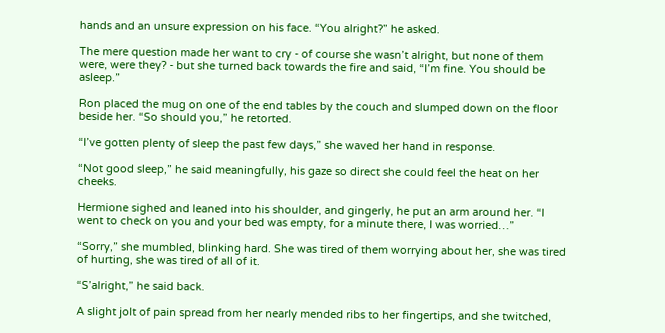hands and an unsure expression on his face. “You alright?” he asked.

The mere question made her want to cry - of course she wasn’t alright, but none of them were, were they? - but she turned back towards the fire and said, “I’m fine. You should be asleep.”

Ron placed the mug on one of the end tables by the couch and slumped down on the floor beside her. “So should you,” he retorted.

“I’ve gotten plenty of sleep the past few days,” she waved her hand in response.

“Not good sleep,” he said meaningfully, his gaze so direct she could feel the heat on her cheeks.

Hermione sighed and leaned into his shoulder, and gingerly, he put an arm around her. “I went to check on you and your bed was empty, for a minute there, I was worried…”

“Sorry,” she mumbled, blinking hard. She was tired of them worrying about her, she was tired of hurting, she was tired of all of it.

“S’alright,” he said back.

A slight jolt of pain spread from her nearly mended ribs to her fingertips, and she twitched,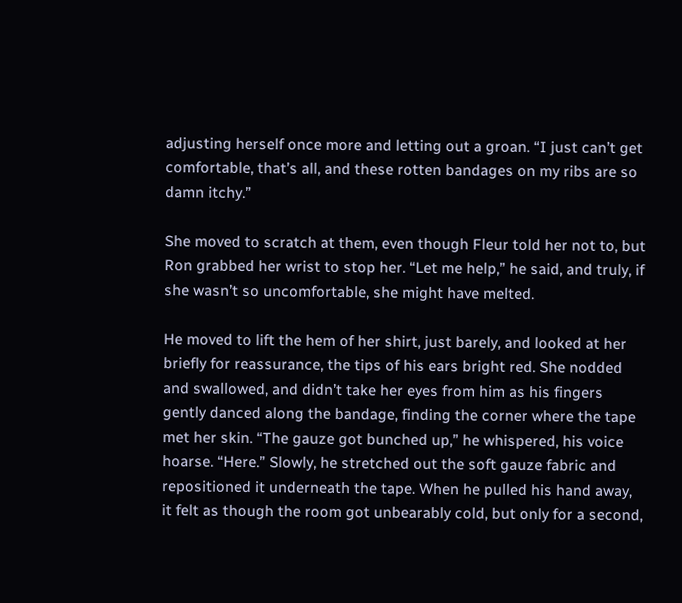adjusting herself once more and letting out a groan. “I just can’t get comfortable, that’s all, and these rotten bandages on my ribs are so damn itchy.”

She moved to scratch at them, even though Fleur told her not to, but Ron grabbed her wrist to stop her. “Let me help,” he said, and truly, if she wasn’t so uncomfortable, she might have melted.

He moved to lift the hem of her shirt, just barely, and looked at her briefly for reassurance, the tips of his ears bright red. She nodded and swallowed, and didn’t take her eyes from him as his fingers gently danced along the bandage, finding the corner where the tape met her skin. “The gauze got bunched up,” he whispered, his voice hoarse. “Here.” Slowly, he stretched out the soft gauze fabric and repositioned it underneath the tape. When he pulled his hand away, it felt as though the room got unbearably cold, but only for a second,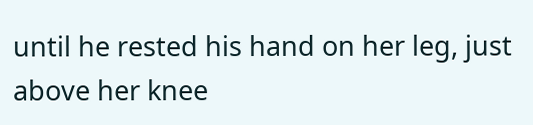until he rested his hand on her leg, just above her knee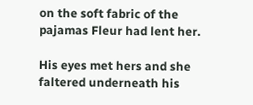on the soft fabric of the pajamas Fleur had lent her.

His eyes met hers and she faltered underneath his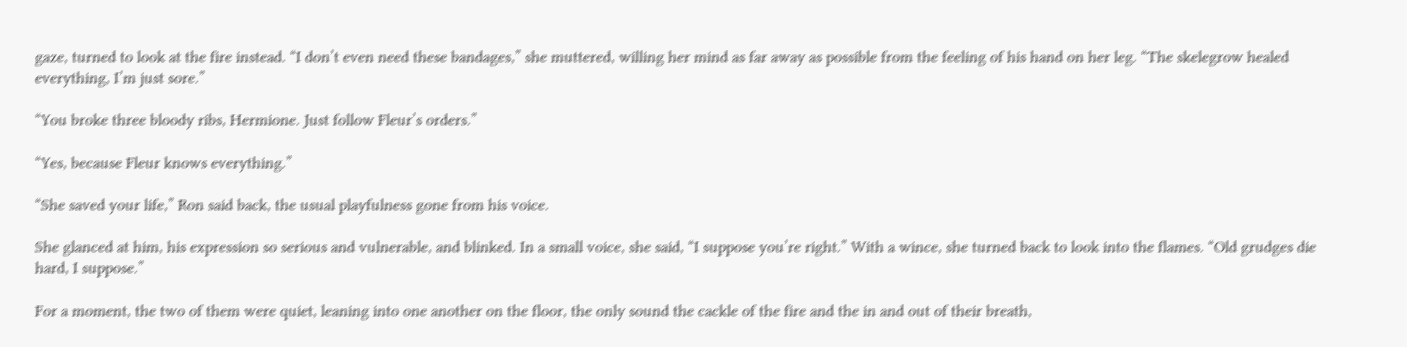gaze, turned to look at the fire instead. “I don’t even need these bandages,” she muttered, willing her mind as far away as possible from the feeling of his hand on her leg. “The skelegrow healed everything, I’m just sore.”

“You broke three bloody ribs, Hermione. Just follow Fleur’s orders.”

“Yes, because Fleur knows everything.”

“She saved your life,” Ron said back, the usual playfulness gone from his voice.

She glanced at him, his expression so serious and vulnerable, and blinked. In a small voice, she said, “I suppose you’re right.” With a wince, she turned back to look into the flames. “Old grudges die hard, I suppose.”

For a moment, the two of them were quiet, leaning into one another on the floor, the only sound the cackle of the fire and the in and out of their breath,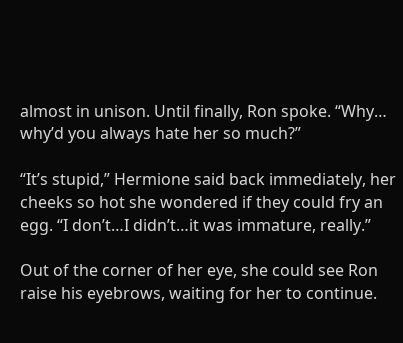almost in unison. Until finally, Ron spoke. “Why… why’d you always hate her so much?”

“It’s stupid,” Hermione said back immediately, her cheeks so hot she wondered if they could fry an egg. “I don’t…I didn’t…it was immature, really.”

Out of the corner of her eye, she could see Ron raise his eyebrows, waiting for her to continue.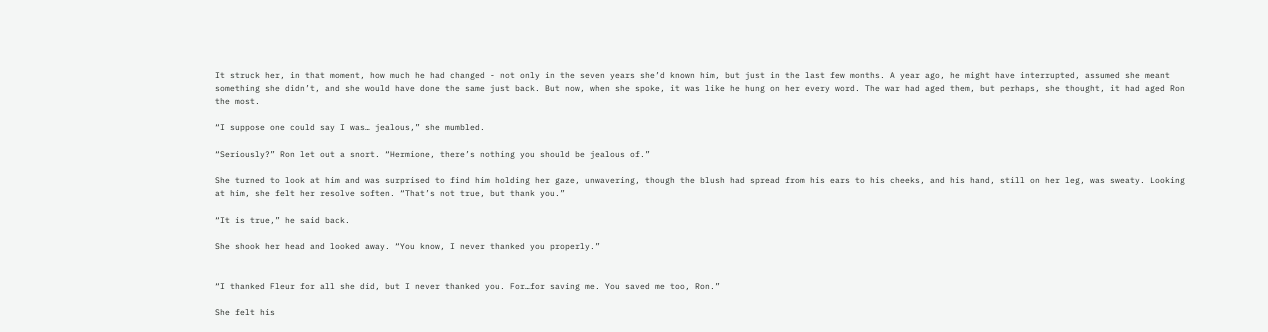It struck her, in that moment, how much he had changed - not only in the seven years she’d known him, but just in the last few months. A year ago, he might have interrupted, assumed she meant something she didn’t, and she would have done the same just back. But now, when she spoke, it was like he hung on her every word. The war had aged them, but perhaps, she thought, it had aged Ron the most.

“I suppose one could say I was… jealous,” she mumbled.

“Seriously?” Ron let out a snort. “Hermione, there’s nothing you should be jealous of.”

She turned to look at him and was surprised to find him holding her gaze, unwavering, though the blush had spread from his ears to his cheeks, and his hand, still on her leg, was sweaty. Looking at him, she felt her resolve soften. “That’s not true, but thank you.”

“It is true,” he said back.

She shook her head and looked away. “You know, I never thanked you properly.”


“I thanked Fleur for all she did, but I never thanked you. For…for saving me. You saved me too, Ron.”

She felt his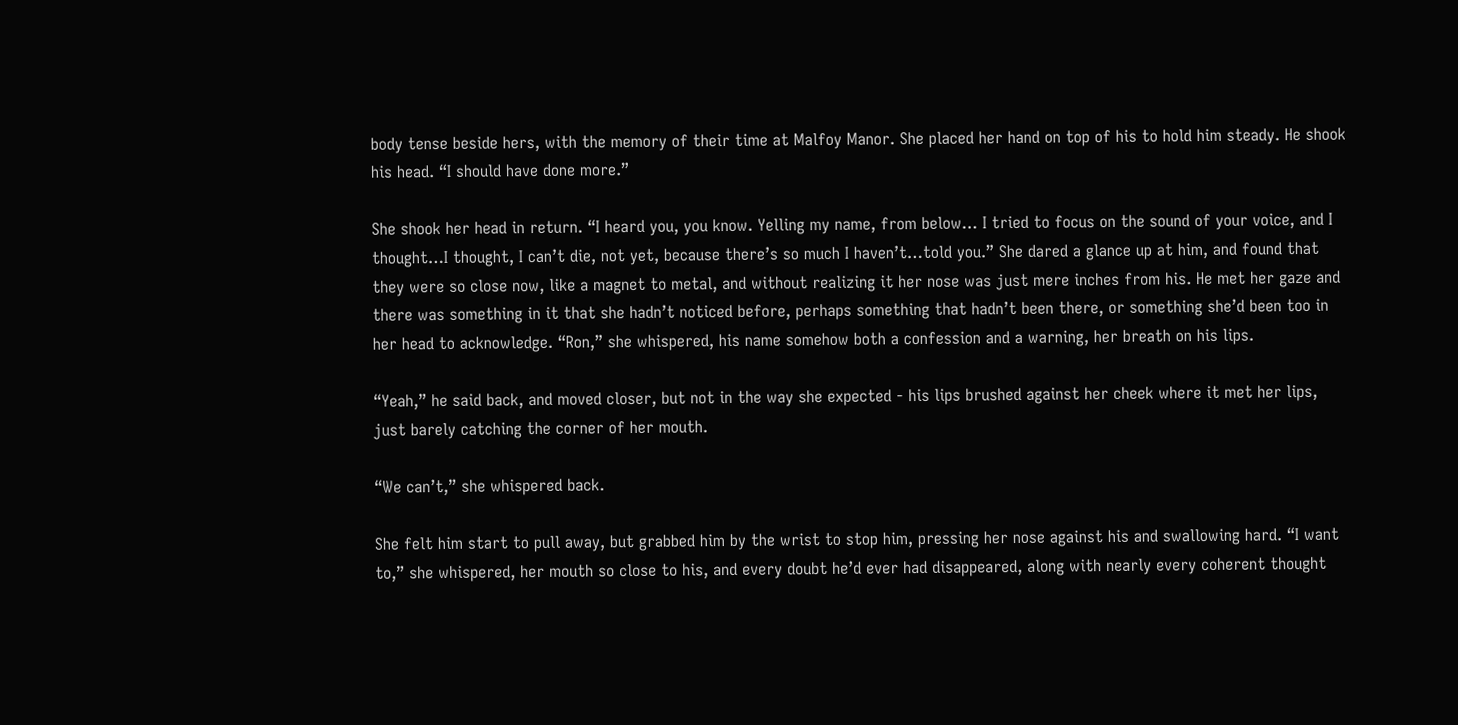body tense beside hers, with the memory of their time at Malfoy Manor. She placed her hand on top of his to hold him steady. He shook his head. “I should have done more.”

She shook her head in return. “I heard you, you know. Yelling my name, from below… I tried to focus on the sound of your voice, and I thought…I thought, I can’t die, not yet, because there’s so much I haven’t…told you.” She dared a glance up at him, and found that they were so close now, like a magnet to metal, and without realizing it her nose was just mere inches from his. He met her gaze and there was something in it that she hadn’t noticed before, perhaps something that hadn’t been there, or something she’d been too in her head to acknowledge. “Ron,” she whispered, his name somehow both a confession and a warning, her breath on his lips.

“Yeah,” he said back, and moved closer, but not in the way she expected - his lips brushed against her cheek where it met her lips, just barely catching the corner of her mouth.

“We can’t,” she whispered back.

She felt him start to pull away, but grabbed him by the wrist to stop him, pressing her nose against his and swallowing hard. “I want to,” she whispered, her mouth so close to his, and every doubt he’d ever had disappeared, along with nearly every coherent thought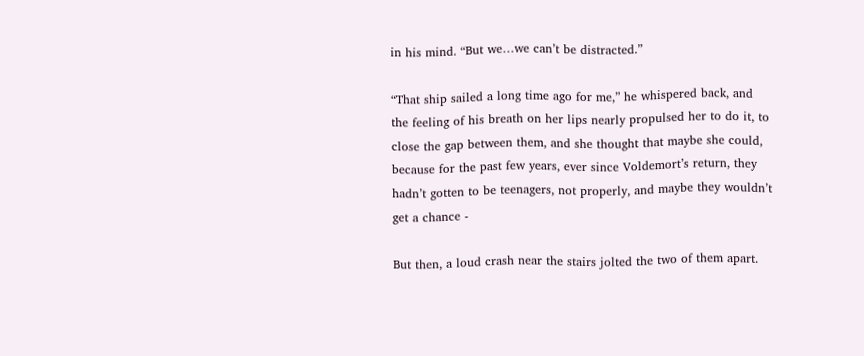in his mind. “But we…we can’t be distracted.”

“That ship sailed a long time ago for me,” he whispered back, and the feeling of his breath on her lips nearly propulsed her to do it, to close the gap between them, and she thought that maybe she could, because for the past few years, ever since Voldemort’s return, they hadn’t gotten to be teenagers, not properly, and maybe they wouldn’t get a chance -

But then, a loud crash near the stairs jolted the two of them apart.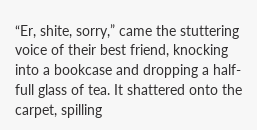“Er, shite, sorry,” came the stuttering voice of their best friend, knocking into a bookcase and dropping a half-full glass of tea. It shattered onto the carpet, spilling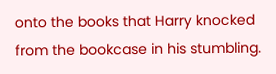onto the books that Harry knocked from the bookcase in his stumbling.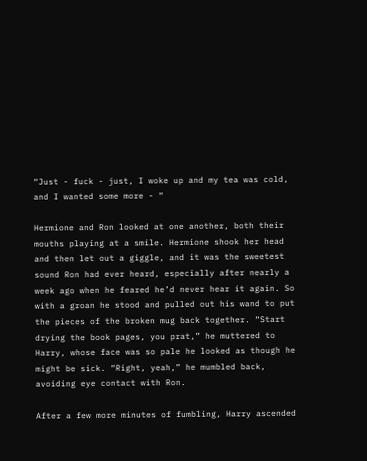“Just - fuck - just, I woke up and my tea was cold, and I wanted some more - “

Hermione and Ron looked at one another, both their mouths playing at a smile. Hermione shook her head and then let out a giggle, and it was the sweetest sound Ron had ever heard, especially after nearly a week ago when he feared he’d never hear it again. So with a groan he stood and pulled out his wand to put the pieces of the broken mug back together. “Start drying the book pages, you prat,” he muttered to Harry, whose face was so pale he looked as though he might be sick. “Right, yeah,” he mumbled back, avoiding eye contact with Ron.

After a few more minutes of fumbling, Harry ascended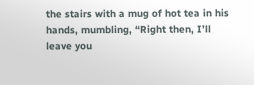the stairs with a mug of hot tea in his hands, mumbling, “Right then, I’ll leave you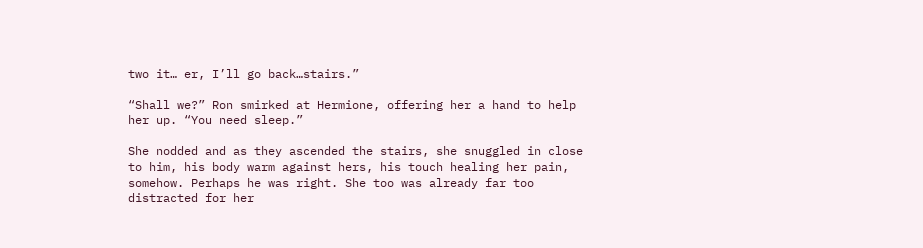two it… er, I’ll go back…stairs.”

“Shall we?” Ron smirked at Hermione, offering her a hand to help her up. “You need sleep.”

She nodded and as they ascended the stairs, she snuggled in close to him, his body warm against hers, his touch healing her pain, somehow. Perhaps he was right. She too was already far too distracted for her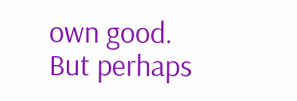own good. But perhaps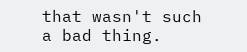that wasn't such a bad thing.